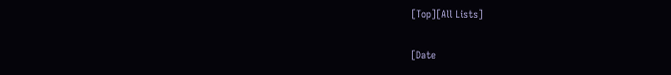[Top][All Lists]

[Date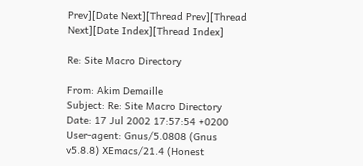Prev][Date Next][Thread Prev][Thread Next][Date Index][Thread Index]

Re: Site Macro Directory

From: Akim Demaille
Subject: Re: Site Macro Directory
Date: 17 Jul 2002 17:57:54 +0200
User-agent: Gnus/5.0808 (Gnus v5.8.8) XEmacs/21.4 (Honest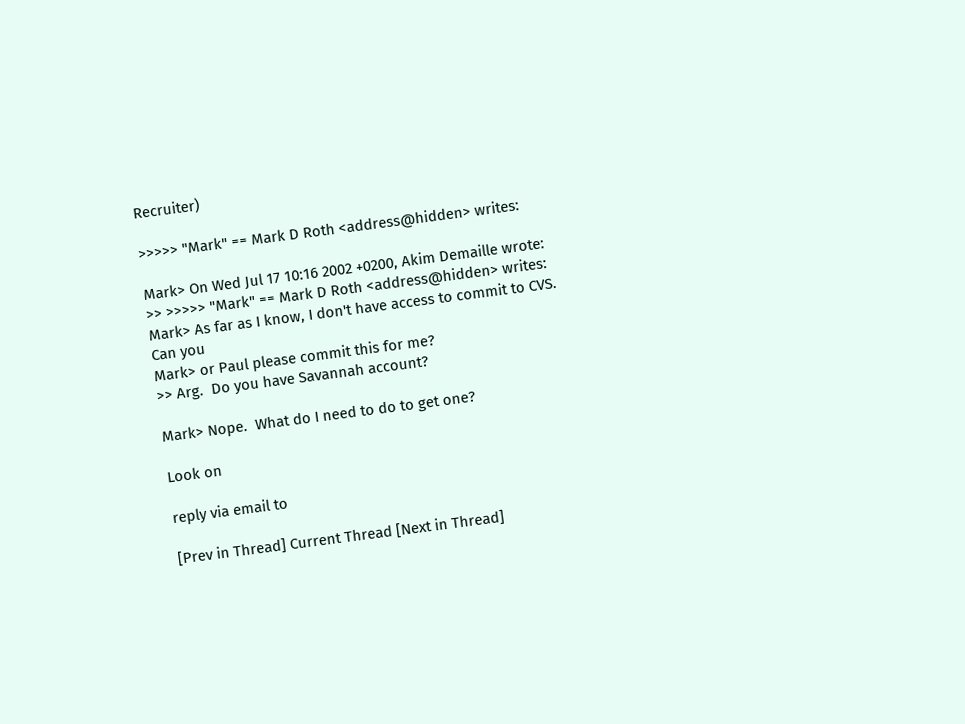Recruiter)

>>>>> "Mark" == Mark D Roth <address@hidden> writes:

Mark> On Wed Jul 17 10:16 2002 +0200, Akim Demaille wrote:
>> >>>>> "Mark" == Mark D Roth <address@hidden> writes:
Mark> As far as I know, I don't have access to commit to CVS.  Can you
Mark> or Paul please commit this for me?
>> Arg.  Do you have Savannah account?

Mark> Nope.  What do I need to do to get one?

Look on

reply via email to

[Prev in Thread] Current Thread [Next in Thread]